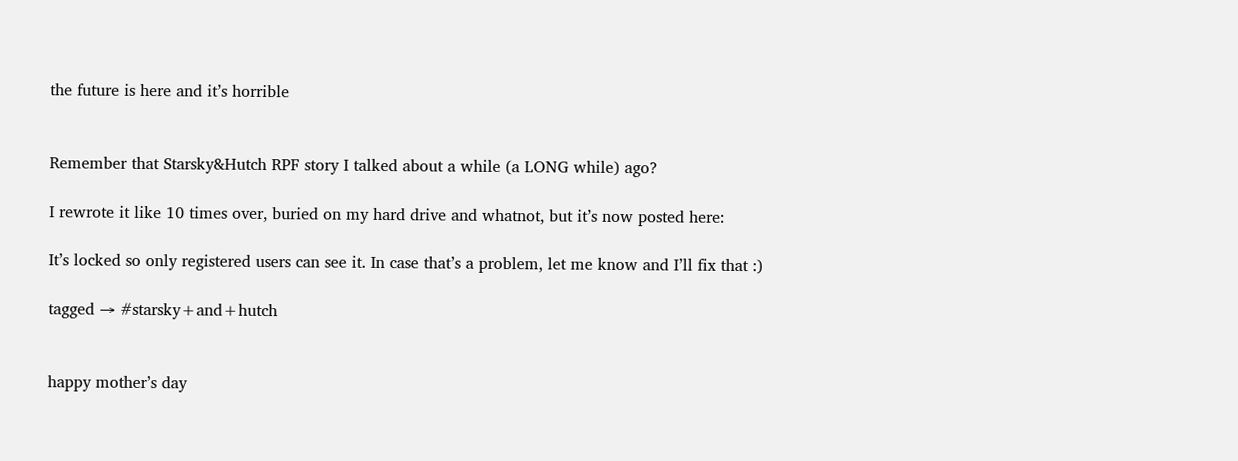the future is here and it’s horrible


Remember that Starsky&Hutch RPF story I talked about a while (a LONG while) ago?

I rewrote it like 10 times over, buried on my hard drive and whatnot, but it’s now posted here:

It’s locked so only registered users can see it. In case that’s a problem, let me know and I’ll fix that :)

tagged → #starsky+and+hutch


happy mother’s day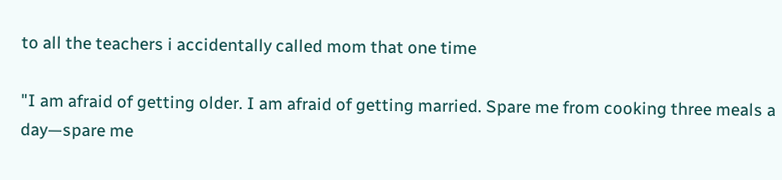to all the teachers i accidentally called mom that one time

"I am afraid of getting older. I am afraid of getting married. Spare me from cooking three meals a day—spare me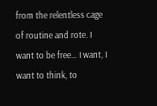from the relentless cage of routine and rote. I want to be free… I want, I want to think, to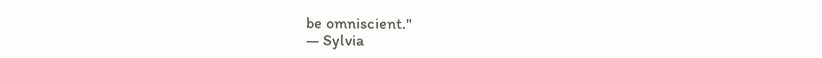be omniscient."
— Sylvia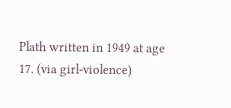Plath written in 1949 at age 17. (via girl-violence)